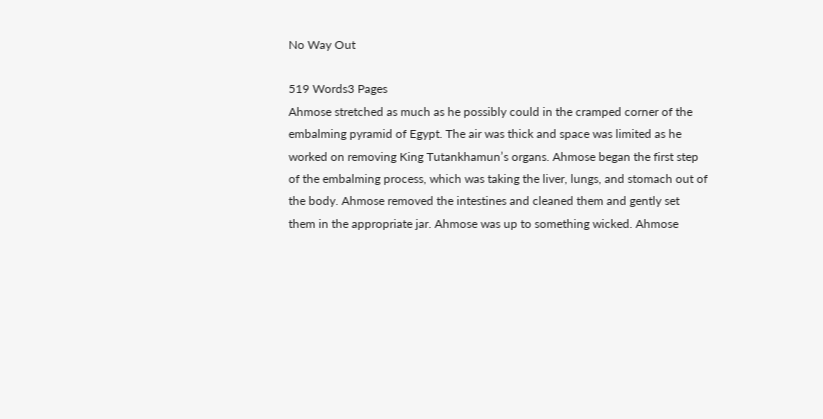No Way Out

519 Words3 Pages
Ahmose stretched as much as he possibly could in the cramped corner of the embalming pyramid of Egypt. The air was thick and space was limited as he worked on removing King Tutankhamun’s organs. Ahmose began the first step of the embalming process, which was taking the liver, lungs, and stomach out of the body. Ahmose removed the intestines and cleaned them and gently set them in the appropriate jar. Ahmose was up to something wicked. Ahmose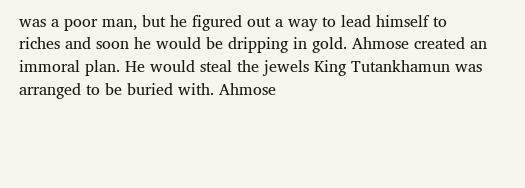was a poor man, but he figured out a way to lead himself to riches and soon he would be dripping in gold. Ahmose created an immoral plan. He would steal the jewels King Tutankhamun was arranged to be buried with. Ahmose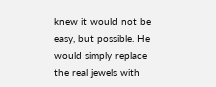knew it would not be easy, but possible. He would simply replace the real jewels with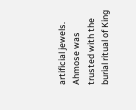artificial jewels. Ahmose was trusted with the burial ritual of King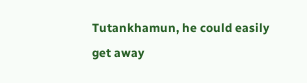Tutankhamun, he could easily get away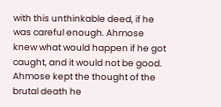with this unthinkable deed, if he was careful enough. Ahmose knew what would happen if he got caught, and it would not be good. Ahmose kept the thought of the brutal death he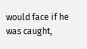would face if he was caught,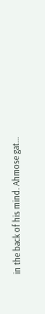in the back of his mind. Ahmose gat...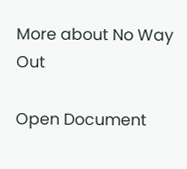More about No Way Out

Open Document